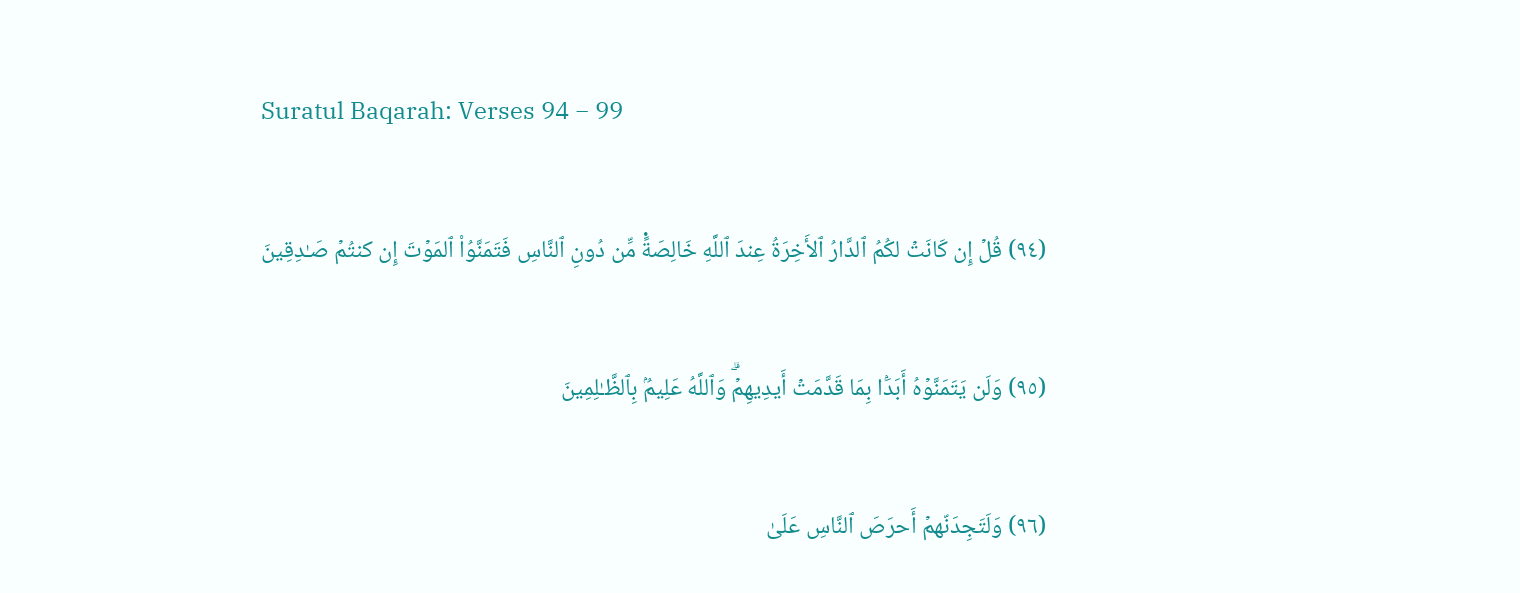Suratul Baqarah: Verses 94 − 99

(٩٤) قُلۡ إِن كَانَتۡ لكُمُ ٱلدَّارُ ٱلأَخِرَةُ عِندَ ٱللَّهِ خَالِصَةً۬ مِّن دُونِ ٱلنَّاسِ فَتَمَنَّوُاْ ٱلمَوۡتَ إِن كنتُمۡ صَـٰدِقِينَ

(٩٥) وَلَن يَتَمَنَّوۡهُ أَبَدَۢا بِمَا قَدَّمَتۡ أَيدِيهِمۡ‌ۗ وَٱللَّهُ عَلِيمُۢ بِٱلظَّـٰلِمِينَ

(٩٦) وَلَتَجِدَنّهمۡ أَحرَصَ ٱلنَّاسِ عَلَىٰ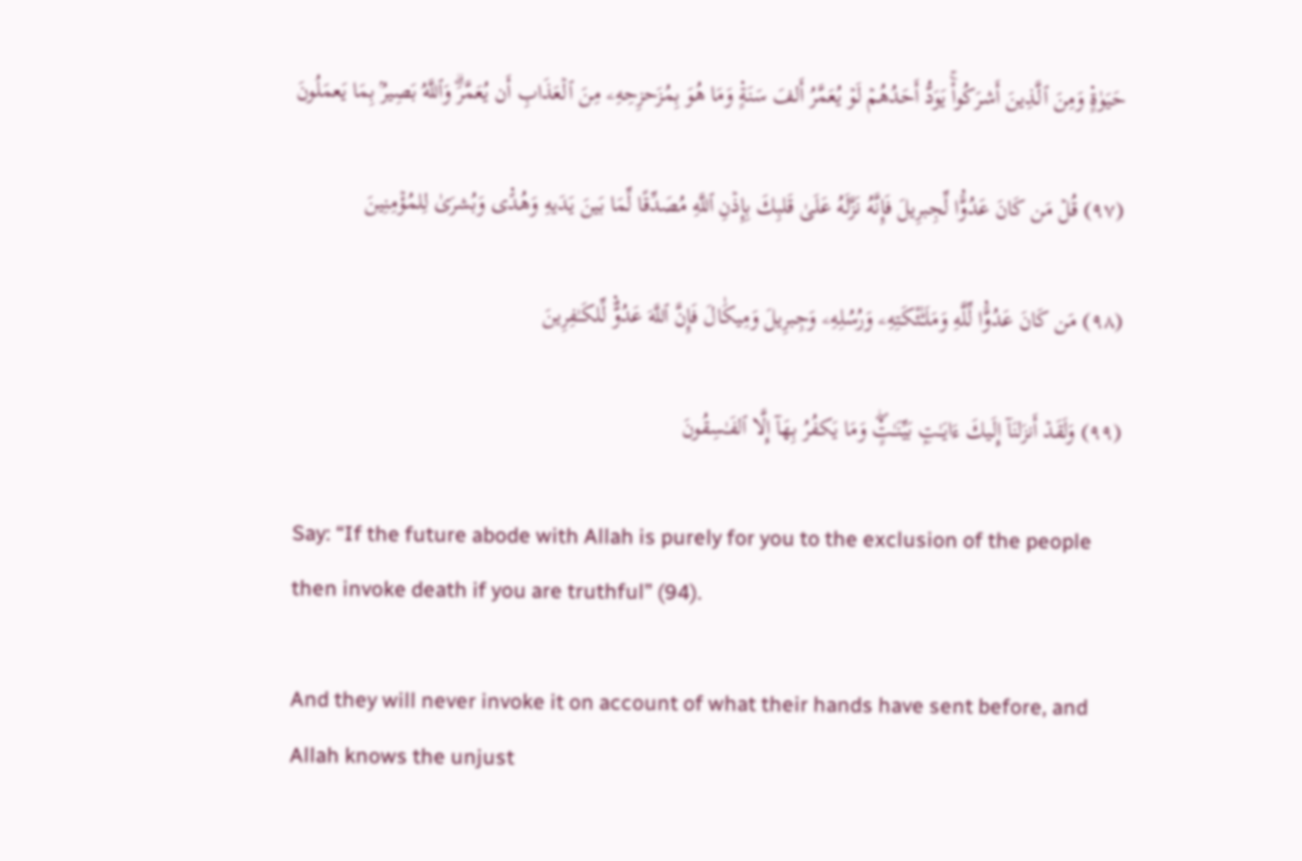حَيَوٰةٍ۬ وَمِنَ ٱلَّذِينَ أَشرَكُواْ‌ۚ يَوَدُّ أَحَدُهُمۡ لَوۡ يُعَمَّرُ أَلفَ سَنَةٍ۬ وَمَا هُوَ بِمُزَحزِحِهِۦ مِنَ ٱلۡعَذَابِ أَن يُعَمَّرَ‌ۗ وَٱللَّهُ بَصِيرُۢ بِمَا يَعمَلُونَ

(٩٧) قُلۡ مَن كَانَ عَدُوًّ۬ا لِّجِبرِيلَ فَإِنَّهُ نَزَّلَهُ عَلَىٰ قَلبِكَ بِإِذۡنِ ٱللَّهِ مُصَدِّقًا لِّمَا بَينَ يَدَيهِ وَهُدً۬ى وَبُشرَىٰ لِلمُؤۡمِنِينَ

(٩٨) مَن كَانَ عَدُوًّ۬ا لِّلَّهِ وَمَلَـْٰئْكَتِهِۦ وَرُسُلِهِۦ وَجِبرِيلَ وَمِيكَٰالَ فَإِنَّ ٱللَّهَ عَدُوٌّ۬ لِّلكَـٰفِرِينَ

(٩٩) وَلَقَدۡ أَنزَلنَآ إِلَيكَ ءَايَـٰتِۭ بَيِّنَـٰتٍ۬‌ۖ وَمَا يَكفُرُ بِهَآ إِلَّا ٱلفَـٰسِقُونَ

Say: “If the future abode with Allah is purely for you to the exclusion of the people then invoke death if you are truthful” (94).

And they will never invoke it on account of what their hands have sent before, and Allah knows the unjust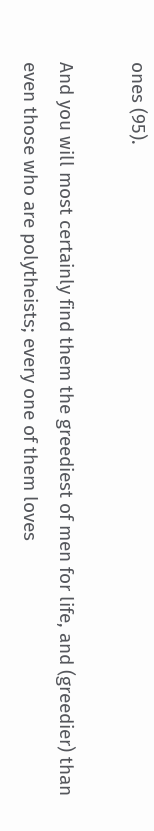ones (95).

And you will most certainly find them the greediest of men for life, and (greedier) than even those who are polytheists; every one of them loves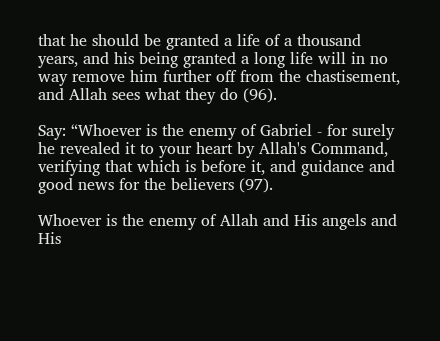that he should be granted a life of a thousand years, and his being granted a long life will in no way remove him further off from the chastisement, and Allah sees what they do (96).

Say: “Whoever is the enemy of Gabriel - for surely he revealed it to your heart by Allah's Command, verifying that which is before it, and guidance and good news for the believers (97).

Whoever is the enemy of Allah and His angels and His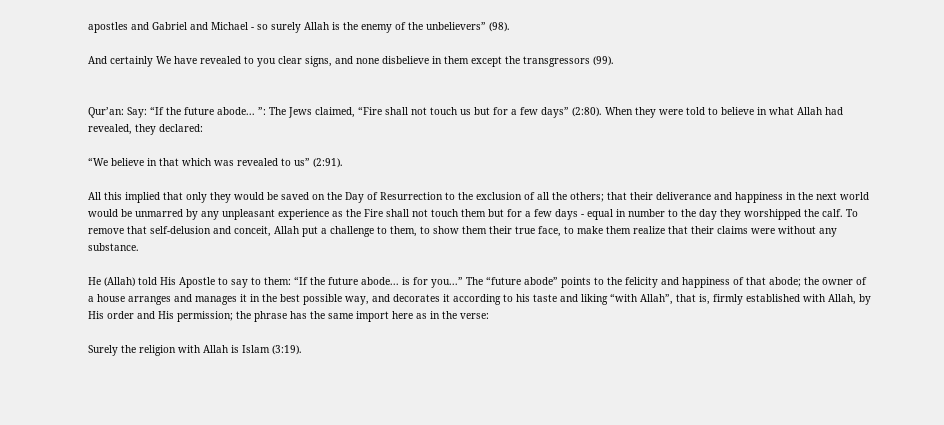apostles and Gabriel and Michael - so surely Allah is the enemy of the unbelievers” (98).

And certainly We have revealed to you clear signs, and none disbelieve in them except the transgressors (99).


Qur’an: Say: “If the future abode... ”: The Jews claimed, “Fire shall not touch us but for a few days” (2:80). When they were told to believe in what Allah had revealed, they declared:

“We believe in that which was revealed to us” (2:91).

All this implied that only they would be saved on the Day of Resurrection to the exclusion of all the others; that their deliverance and happiness in the next world would be unmarred by any unpleasant experience as the Fire shall not touch them but for a few days - equal in number to the day they worshipped the calf. To remove that self-delusion and conceit, Allah put a challenge to them, to show them their true face, to make them realize that their claims were without any substance.

He (Allah) told His Apostle to say to them: “If the future abode... is for you...” The “future abode” points to the felicity and happiness of that abode; the owner of a house arranges and manages it in the best possible way, and decorates it according to his taste and liking “with Allah”, that is, firmly established with Allah, by His order and His permission; the phrase has the same import here as in the verse:

Surely the religion with Allah is Islam (3:19).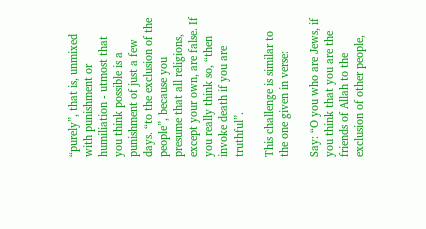“purely”, that is, unmixed with punishment or humiliation - utmost that you think possible is a punishment of just a few days. “to the exclusion of the people”, because you presume that all religions, except your own, are false. If you really think so, “then invoke death if you are truthful”.

This challenge is similar to the one given in verse:

Say: “O you who are Jews, if you think that you are the friends of Allah to the exclusion of other people,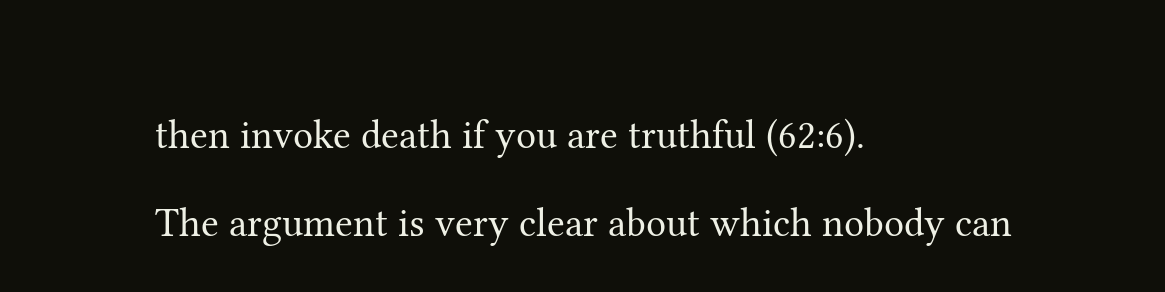then invoke death if you are truthful (62:6).

The argument is very clear about which nobody can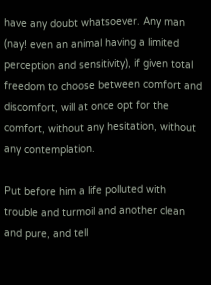have any doubt whatsoever. Any man (nay! even an animal having a limited perception and sensitivity), if given total freedom to choose between comfort and discomfort, will at once opt for the comfort, without any hesitation, without any contemplation.

Put before him a life polluted with trouble and turmoil and another clean and pure, and tell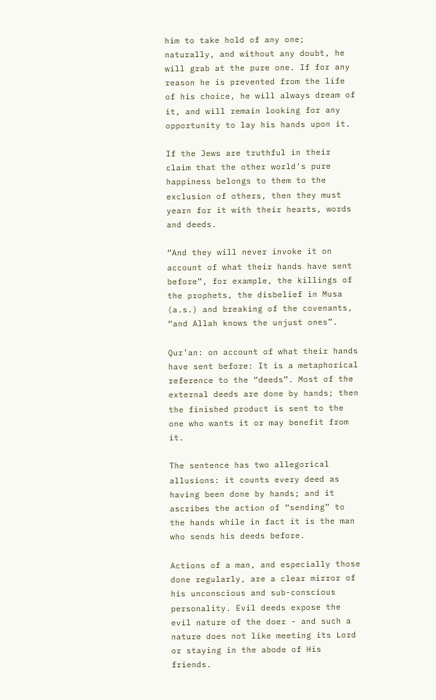him to take hold of any one; naturally, and without any doubt, he will grab at the pure one. If for any reason he is prevented from the life of his choice, he will always dream of it, and will remain looking for any opportunity to lay his hands upon it.

If the Jews are truthful in their claim that the other world's pure happiness belongs to them to the exclusion of others, then they must yearn for it with their hearts, words and deeds.

“And they will never invoke it on account of what their hands have sent before”, for example, the killings of the prophets, the disbelief in Musa (a.s.) and breaking of the covenants, “and Allah knows the unjust ones”.

Qur’an: on account of what their hands have sent before: It is a metaphorical reference to the “deeds”. Most of the external deeds are done by hands; then the finished product is sent to the one who wants it or may benefit from it.

The sentence has two allegorical allusions: it counts every deed as having been done by hands; and it ascribes the action of “sending” to the hands while in fact it is the man who sends his deeds before.

Actions of a man, and especially those done regularly, are a clear mirror of his unconscious and sub-conscious personality. Evil deeds expose the evil nature of the doer - and such a nature does not like meeting its Lord or staying in the abode of His friends.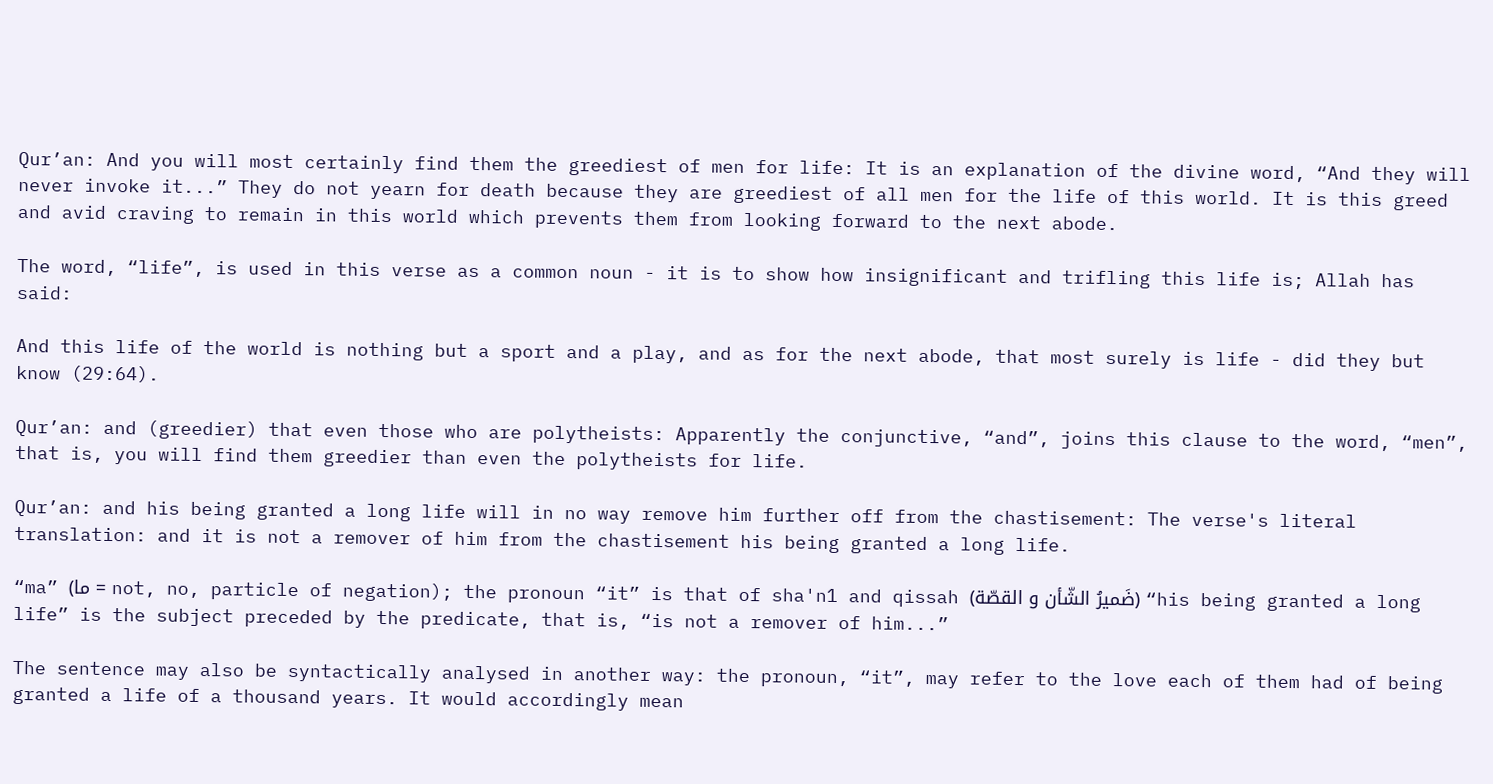Qur’an: And you will most certainly find them the greediest of men for life: It is an explanation of the divine word, “And they will never invoke it...” They do not yearn for death because they are greediest of all men for the life of this world. It is this greed and avid craving to remain in this world which prevents them from looking forward to the next abode.

The word, “life”, is used in this verse as a common noun - it is to show how insignificant and trifling this life is; Allah has said:

And this life of the world is nothing but a sport and a play, and as for the next abode, that most surely is life - did they but know (29:64).

Qur’an: and (greedier) that even those who are polytheists: Apparently the conjunctive, “and”, joins this clause to the word, “men”, that is, you will find them greedier than even the polytheists for life.

Qur’an: and his being granted a long life will in no way remove him further off from the chastisement: The verse's literal translation: and it is not a remover of him from the chastisement his being granted a long life.

“ma” (ما = not, no, particle of negation); the pronoun “it” is that of sha'n1 and qissah (ضَميرُ الشّأن و القصّة) “his being granted a long life” is the subject preceded by the predicate, that is, “is not a remover of him...”

The sentence may also be syntactically analysed in another way: the pronoun, “it”, may refer to the love each of them had of being granted a life of a thousand years. It would accordingly mean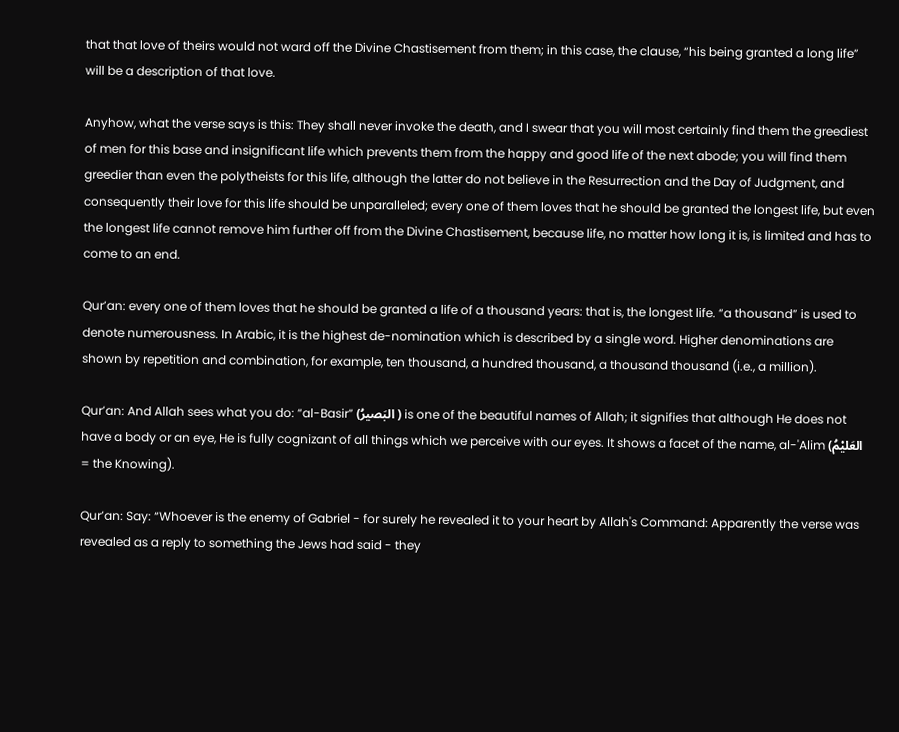that that love of theirs would not ward off the Divine Chastisement from them; in this case, the clause, “his being granted a long life” will be a description of that love.

Anyhow, what the verse says is this: They shall never invoke the death, and I swear that you will most certainly find them the greediest of men for this base and insignificant life which prevents them from the happy and good life of the next abode; you will find them greedier than even the polytheists for this life, although the latter do not believe in the Resurrection and the Day of Judgment, and consequently their love for this life should be unparalleled; every one of them loves that he should be granted the longest life, but even the longest life cannot remove him further off from the Divine Chastisement, because life, no matter how long it is, is limited and has to come to an end.

Qur’an: every one of them loves that he should be granted a life of a thousand years: that is, the longest life. “a thousand” is used to denote numerousness. In Arabic, it is the highest de-nomination which is described by a single word. Higher denominations are shown by repetition and combination, for example, ten thousand, a hundred thousand, a thousand thousand (i.e., a million).

Qur’an: And Allah sees what you do: “al-Basir” (البَصيرُ ) is one of the beautiful names of Allah; it signifies that although He does not have a body or an eye, He is fully cognizant of all things which we perceive with our eyes. It shows a facet of the name, al-'Alim (العَليْمُ = the Knowing).

Qur’an: Say: “Whoever is the enemy of Gabriel - for surely he revealed it to your heart by Allah's Command: Apparently the verse was revealed as a reply to something the Jews had said - they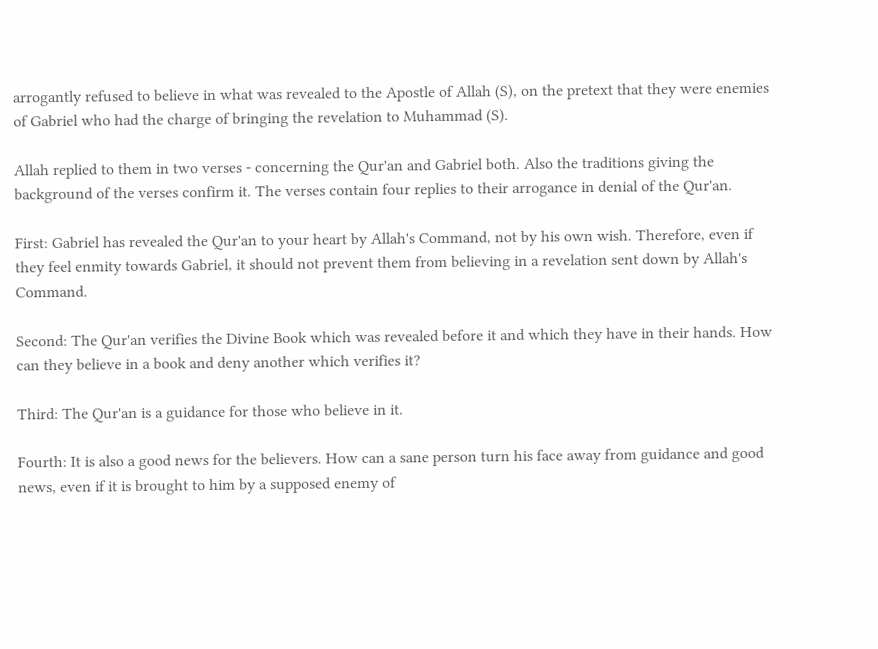arrogantly refused to believe in what was revealed to the Apostle of Allah (S), on the pretext that they were enemies of Gabriel who had the charge of bringing the revelation to Muhammad (S).

Allah replied to them in two verses - concerning the Qur'an and Gabriel both. Also the traditions giving the background of the verses confirm it. The verses contain four replies to their arrogance in denial of the Qur'an.

First: Gabriel has revealed the Qur'an to your heart by Allah's Command, not by his own wish. Therefore, even if they feel enmity towards Gabriel, it should not prevent them from believing in a revelation sent down by Allah's Command.

Second: The Qur'an verifies the Divine Book which was revealed before it and which they have in their hands. How can they believe in a book and deny another which verifies it?

Third: The Qur'an is a guidance for those who believe in it.

Fourth: It is also a good news for the believers. How can a sane person turn his face away from guidance and good news, even if it is brought to him by a supposed enemy of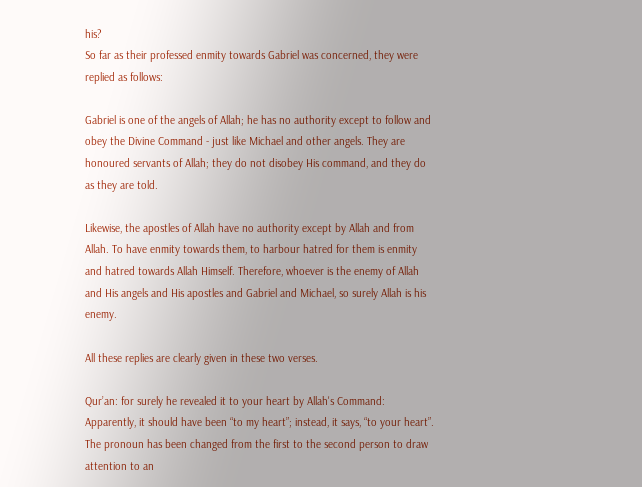his?
So far as their professed enmity towards Gabriel was concerned, they were replied as follows:

Gabriel is one of the angels of Allah; he has no authority except to follow and obey the Divine Command - just like Michael and other angels. They are honoured servants of Allah; they do not disobey His command, and they do as they are told.

Likewise, the apostles of Allah have no authority except by Allah and from Allah. To have enmity towards them, to harbour hatred for them is enmity and hatred towards Allah Himself. Therefore, whoever is the enemy of Allah and His angels and His apostles and Gabriel and Michael, so surely Allah is his enemy.

All these replies are clearly given in these two verses.

Qur’an: for surely he revealed it to your heart by Allah's Command: Apparently, it should have been “to my heart”; instead, it says, “to your heart”. The pronoun has been changed from the first to the second person to draw attention to an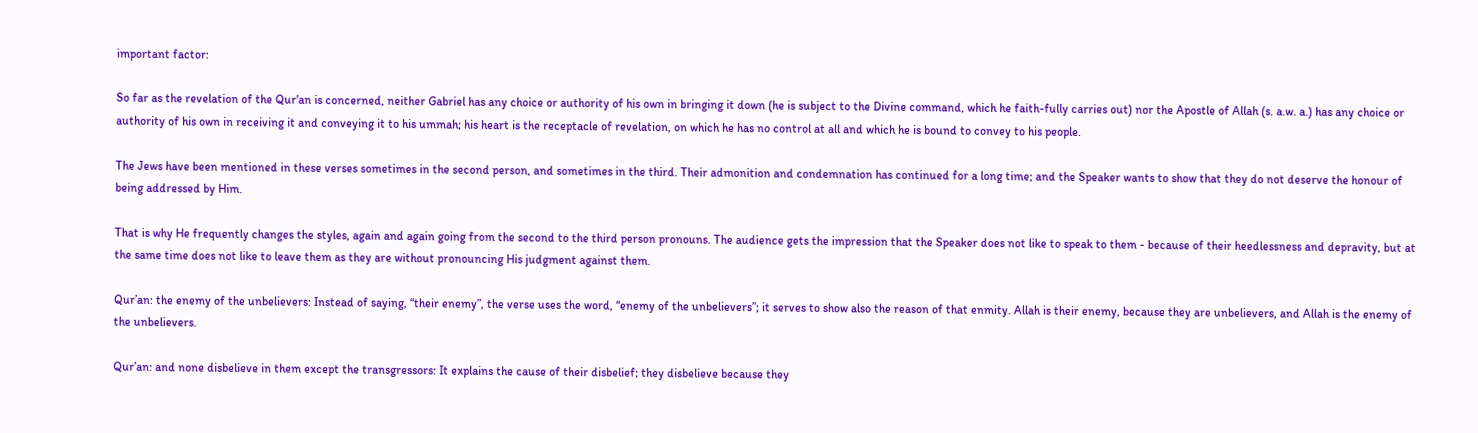important factor:

So far as the revelation of the Qur'an is concerned, neither Gabriel has any choice or authority of his own in bringing it down (he is subject to the Divine command, which he faith-fully carries out) nor the Apostle of Allah (s. a.w. a.) has any choice or authority of his own in receiving it and conveying it to his ummah; his heart is the receptacle of revelation, on which he has no control at all and which he is bound to convey to his people.

The Jews have been mentioned in these verses sometimes in the second person, and sometimes in the third. Their admonition and condemnation has continued for a long time; and the Speaker wants to show that they do not deserve the honour of being addressed by Him.

That is why He frequently changes the styles, again and again going from the second to the third person pronouns. The audience gets the impression that the Speaker does not like to speak to them - because of their heedlessness and depravity, but at the same time does not like to leave them as they are without pronouncing His judgment against them.

Qur’an: the enemy of the unbelievers: Instead of saying, “their enemy”, the verse uses the word, “enemy of the unbelievers”; it serves to show also the reason of that enmity. Allah is their enemy, because they are unbelievers, and Allah is the enemy of the unbelievers.

Qur’an: and none disbelieve in them except the transgressors: It explains the cause of their disbelief; they disbelieve because they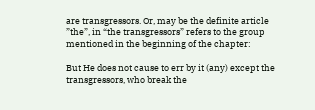are transgressors. Or, may be the definite article ”the”, in “the transgressors” refers to the group mentioned in the beginning of the chapter:

But He does not cause to err by it (any) except the transgressors, who break the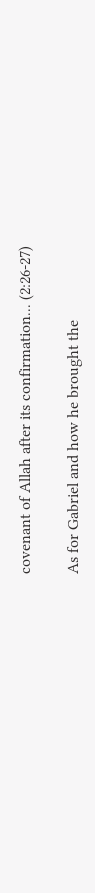covenant of Allah after its confirmation... (2:26-27)

As for Gabriel and how he brought the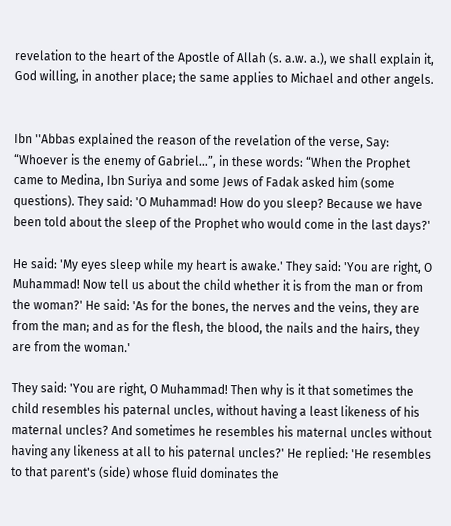revelation to the heart of the Apostle of Allah (s. a.w. a.), we shall explain it, God willing, in another place; the same applies to Michael and other angels.


Ibn ''Abbas explained the reason of the revelation of the verse, Say: “Whoever is the enemy of Gabriel...”, in these words: “When the Prophet came to Medina, Ibn Suriya and some Jews of Fadak asked him (some questions). They said: 'O Muhammad! How do you sleep? Because we have been told about the sleep of the Prophet who would come in the last days?'

He said: 'My eyes sleep while my heart is awake.' They said: 'You are right, O Muhammad! Now tell us about the child whether it is from the man or from the woman?' He said: 'As for the bones, the nerves and the veins, they are from the man; and as for the flesh, the blood, the nails and the hairs, they are from the woman.'

They said: 'You are right, O Muhammad! Then why is it that sometimes the child resembles his paternal uncles, without having a least likeness of his maternal uncles? And sometimes he resembles his maternal uncles without having any likeness at all to his paternal uncles?' He replied: 'He resembles to that parent's (side) whose fluid dominates the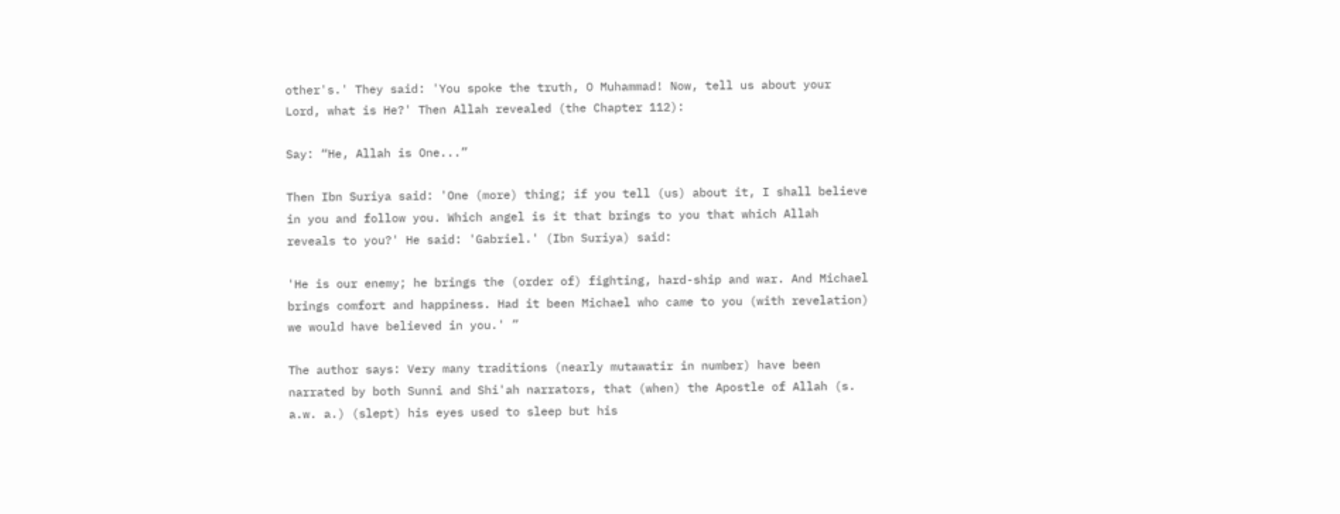other's.' They said: 'You spoke the truth, O Muhammad! Now, tell us about your Lord, what is He?' Then Allah revealed (the Chapter 112):

Say: “He, Allah is One...”

Then Ibn Suriya said: 'One (more) thing; if you tell (us) about it, I shall believe in you and follow you. Which angel is it that brings to you that which Allah reveals to you?' He said: 'Gabriel.' (Ibn Suriya) said:

'He is our enemy; he brings the (order of) fighting, hard-ship and war. And Michael brings comfort and happiness. Had it been Michael who came to you (with revelation) we would have believed in you.' ”

The author says: Very many traditions (nearly mutawatir in number) have been narrated by both Sunni and Shi'ah narrators, that (when) the Apostle of Allah (s. a.w. a.) (slept) his eyes used to sleep but his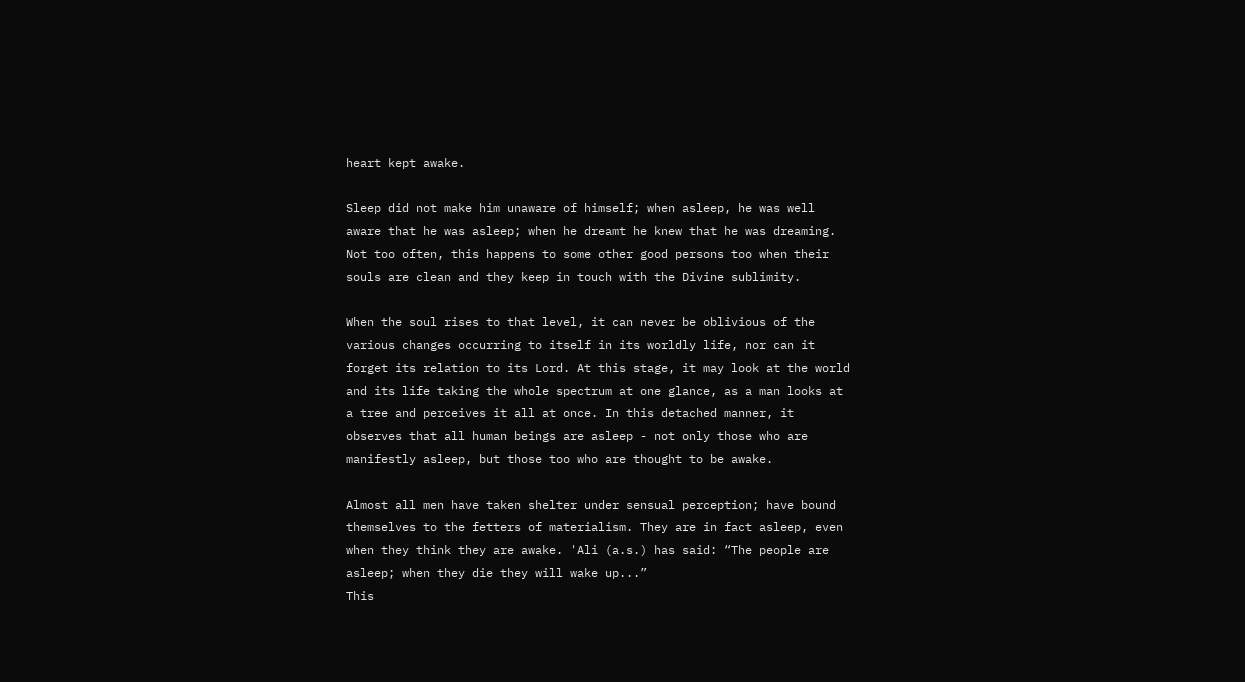heart kept awake.

Sleep did not make him unaware of himself; when asleep, he was well aware that he was asleep; when he dreamt he knew that he was dreaming. Not too often, this happens to some other good persons too when their souls are clean and they keep in touch with the Divine sublimity.

When the soul rises to that level, it can never be oblivious of the various changes occurring to itself in its worldly life, nor can it forget its relation to its Lord. At this stage, it may look at the world and its life taking the whole spectrum at one glance, as a man looks at a tree and perceives it all at once. In this detached manner, it observes that all human beings are asleep - not only those who are manifestly asleep, but those too who are thought to be awake.

Almost all men have taken shelter under sensual perception; have bound themselves to the fetters of materialism. They are in fact asleep, even when they think they are awake. 'Ali (a.s.) has said: “The people are asleep; when they die they will wake up...”
This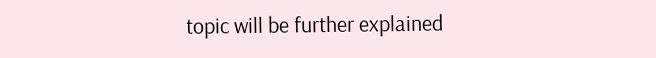topic will be further explained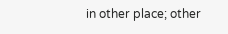in other place; other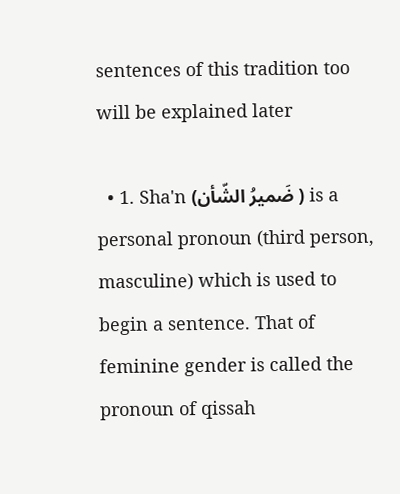sentences of this tradition too will be explained later

  • 1. Sha'n (ضَميرُ الشّأن ) is a personal pronoun (third person, masculine) which is used to begin a sentence. That of feminine gender is called the pronoun of qissah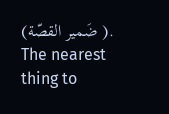(ضَمير القصّة ). The nearest thing to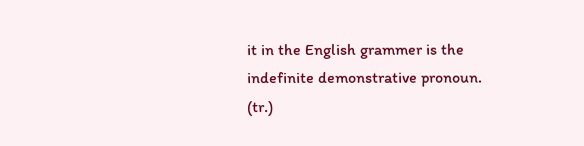it in the English grammer is the indefinite demonstrative pronoun. (tr.)